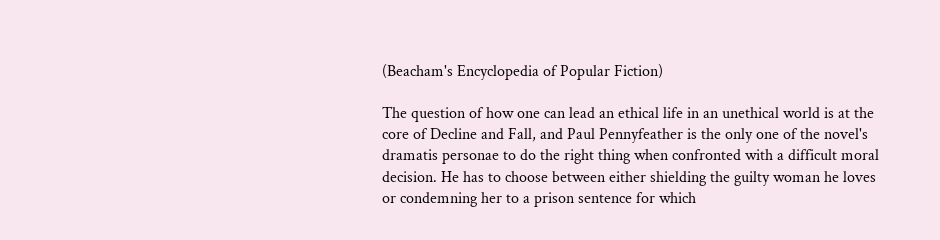(Beacham's Encyclopedia of Popular Fiction)

The question of how one can lead an ethical life in an unethical world is at the core of Decline and Fall, and Paul Pennyfeather is the only one of the novel's dramatis personae to do the right thing when confronted with a difficult moral decision. He has to choose between either shielding the guilty woman he loves or condemning her to a prison sentence for which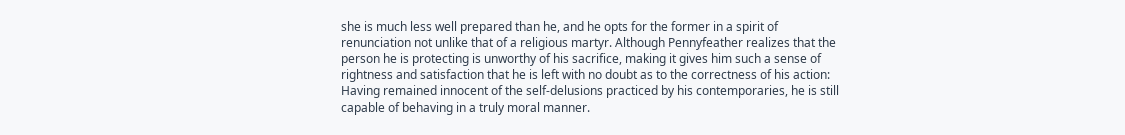she is much less well prepared than he, and he opts for the former in a spirit of renunciation not unlike that of a religious martyr. Although Pennyfeather realizes that the person he is protecting is unworthy of his sacrifice, making it gives him such a sense of rightness and satisfaction that he is left with no doubt as to the correctness of his action: Having remained innocent of the self-delusions practiced by his contemporaries, he is still capable of behaving in a truly moral manner.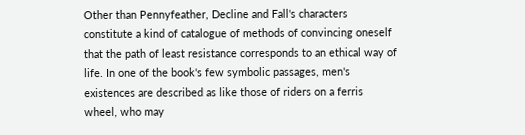Other than Pennyfeather, Decline and Fall's characters constitute a kind of catalogue of methods of convincing oneself that the path of least resistance corresponds to an ethical way of life. In one of the book's few symbolic passages, men's existences are described as like those of riders on a ferris wheel, who may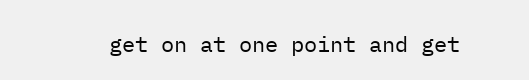get on at one point and get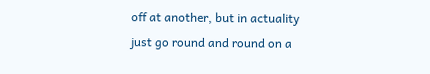off at another, but in actuality just go round and round on a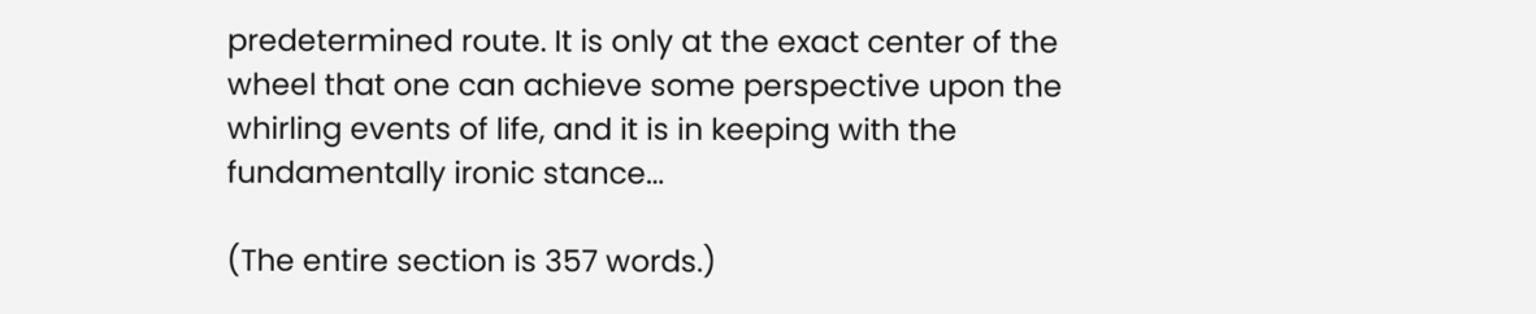predetermined route. It is only at the exact center of the wheel that one can achieve some perspective upon the whirling events of life, and it is in keeping with the fundamentally ironic stance...

(The entire section is 357 words.)